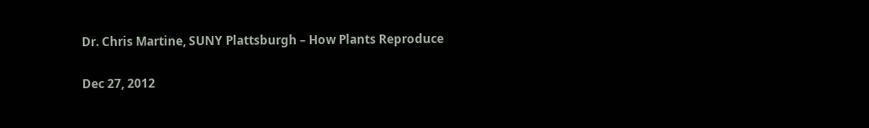Dr. Chris Martine, SUNY Plattsburgh – How Plants Reproduce

Dec 27, 2012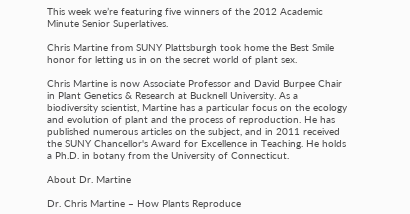This week we’re featuring five winners of the 2012 Academic Minute Senior Superlatives.

Chris Martine from SUNY Plattsburgh took home the Best Smile honor for letting us in on the secret world of plant sex.

Chris Martine is now Associate Professor and David Burpee Chair in Plant Genetics & Research at Bucknell University. As a biodiversity scientist, Martine has a particular focus on the ecology and evolution of plant and the process of reproduction. He has published numerous articles on the subject, and in 2011 received the SUNY Chancellor's Award for Excellence in Teaching. He holds a Ph.D. in botany from the University of Connecticut.

About Dr. Martine

Dr. Chris Martine – How Plants Reproduce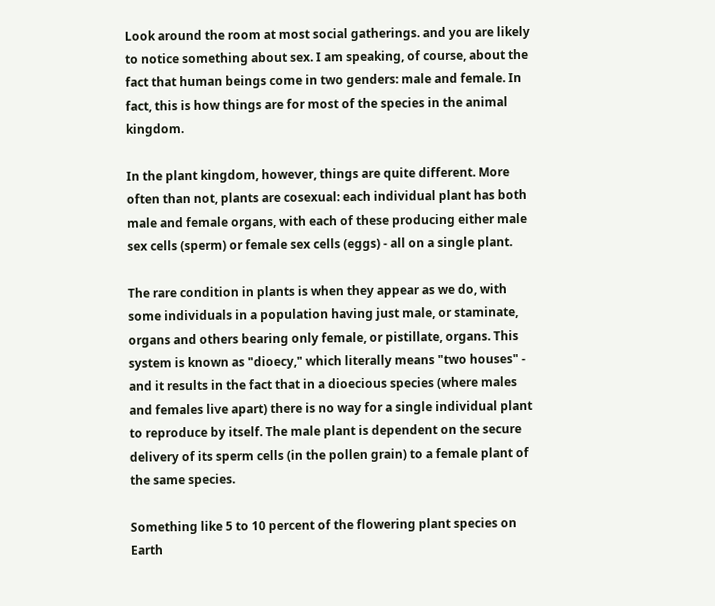Look around the room at most social gatherings. and you are likely to notice something about sex. I am speaking, of course, about the fact that human beings come in two genders: male and female. In fact, this is how things are for most of the species in the animal kingdom.

In the plant kingdom, however, things are quite different. More often than not, plants are cosexual: each individual plant has both male and female organs, with each of these producing either male sex cells (sperm) or female sex cells (eggs) - all on a single plant.

The rare condition in plants is when they appear as we do, with some individuals in a population having just male, or staminate, organs and others bearing only female, or pistillate, organs. This system is known as "dioecy," which literally means "two houses" - and it results in the fact that in a dioecious species (where males and females live apart) there is no way for a single individual plant to reproduce by itself. The male plant is dependent on the secure delivery of its sperm cells (in the pollen grain) to a female plant of the same species.

Something like 5 to 10 percent of the flowering plant species on Earth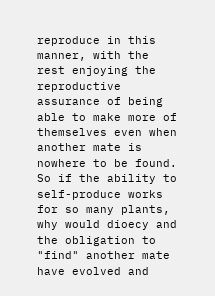reproduce in this manner, with the rest enjoying the reproductive assurance of being able to make more of themselves even when another mate is nowhere to be found. So if the ability to self-produce works for so many plants, why would dioecy and the obligation to "find" another mate have evolved and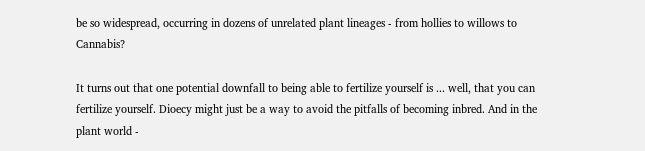be so widespread, occurring in dozens of unrelated plant lineages - from hollies to willows to Cannabis?

It turns out that one potential downfall to being able to fertilize yourself is ... well, that you can fertilize yourself. Dioecy might just be a way to avoid the pitfalls of becoming inbred. And in the plant world -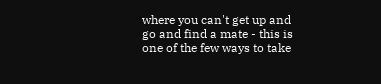where you can't get up and go and find a mate - this is one of the few ways to take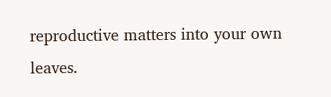reproductive matters into your own leaves.